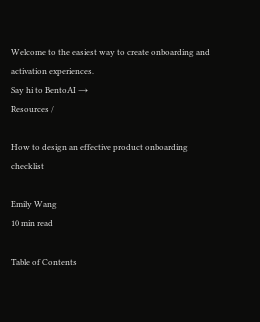Welcome to the easiest way to create onboarding and activation experiences.
Say hi to BentoAI →
Resources /

How to design an effective product onboarding checklist

Emily Wang
10 min read

Table of Contents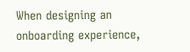When designing an onboarding experience,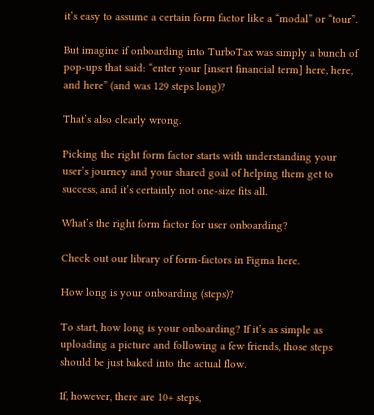it’s easy to assume a certain form factor like a “modal” or “tour”.

But imagine if onboarding into TurboTax was simply a bunch of pop-ups that said: “enter your [insert financial term] here, here, and here” (and was 129 steps long)?

That’s also clearly wrong.

Picking the right form factor starts with understanding your user’s journey and your shared goal of helping them get to success, and it’s certainly not one-size fits all.

What’s the right form factor for user onboarding?

Check out our library of form-factors in Figma here.

How long is your onboarding (steps)?

To start, how long is your onboarding? If it’s as simple as uploading a picture and following a few friends, those steps should be just baked into the actual flow.

If, however, there are 10+ steps,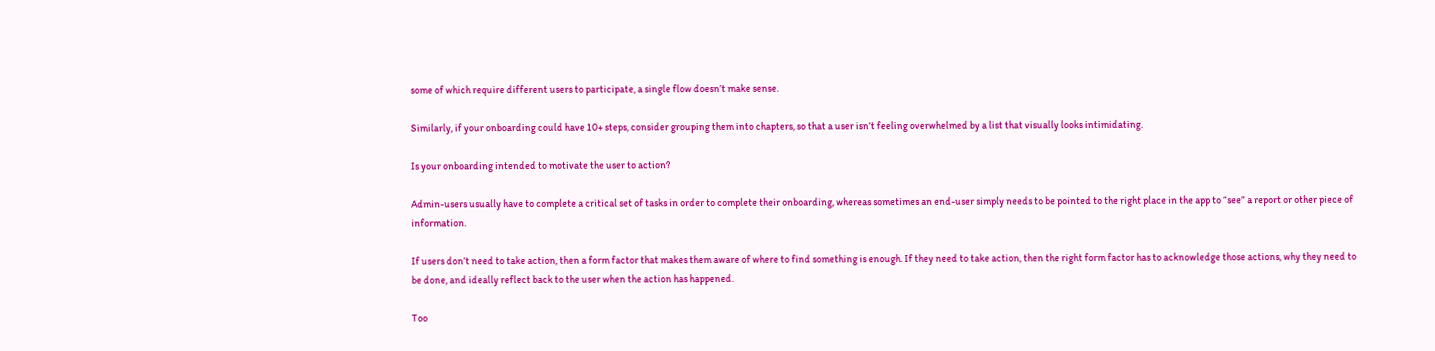some of which require different users to participate, a single flow doesn’t make sense.

Similarly, if your onboarding could have 10+ steps, consider grouping them into chapters, so that a user isn’t feeling overwhelmed by a list that visually looks intimidating.

Is your onboarding intended to motivate the user to action?

Admin-users usually have to complete a critical set of tasks in order to complete their onboarding, whereas sometimes an end-user simply needs to be pointed to the right place in the app to “see” a report or other piece of information.

If users don’t need to take action, then a form factor that makes them aware of where to find something is enough. If they need to take action, then the right form factor has to acknowledge those actions, why they need to be done, and ideally reflect back to the user when the action has happened.

Too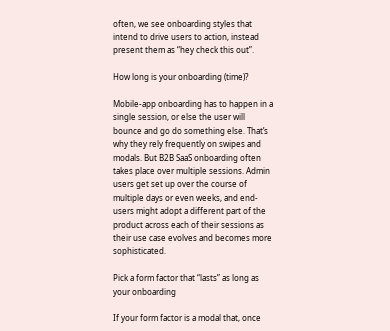often, we see onboarding styles that intend to drive users to action, instead present them as “hey check this out”.

How long is your onboarding (time)?

Mobile-app onboarding has to happen in a single session, or else the user will bounce and go do something else. That’s why they rely frequently on swipes and modals. But B2B SaaS onboarding often takes place over multiple sessions. Admin users get set up over the course of multiple days or even weeks, and end-users might adopt a different part of the product across each of their sessions as their use case evolves and becomes more sophisticated.

Pick a form factor that “lasts” as long as your onboarding

If your form factor is a modal that, once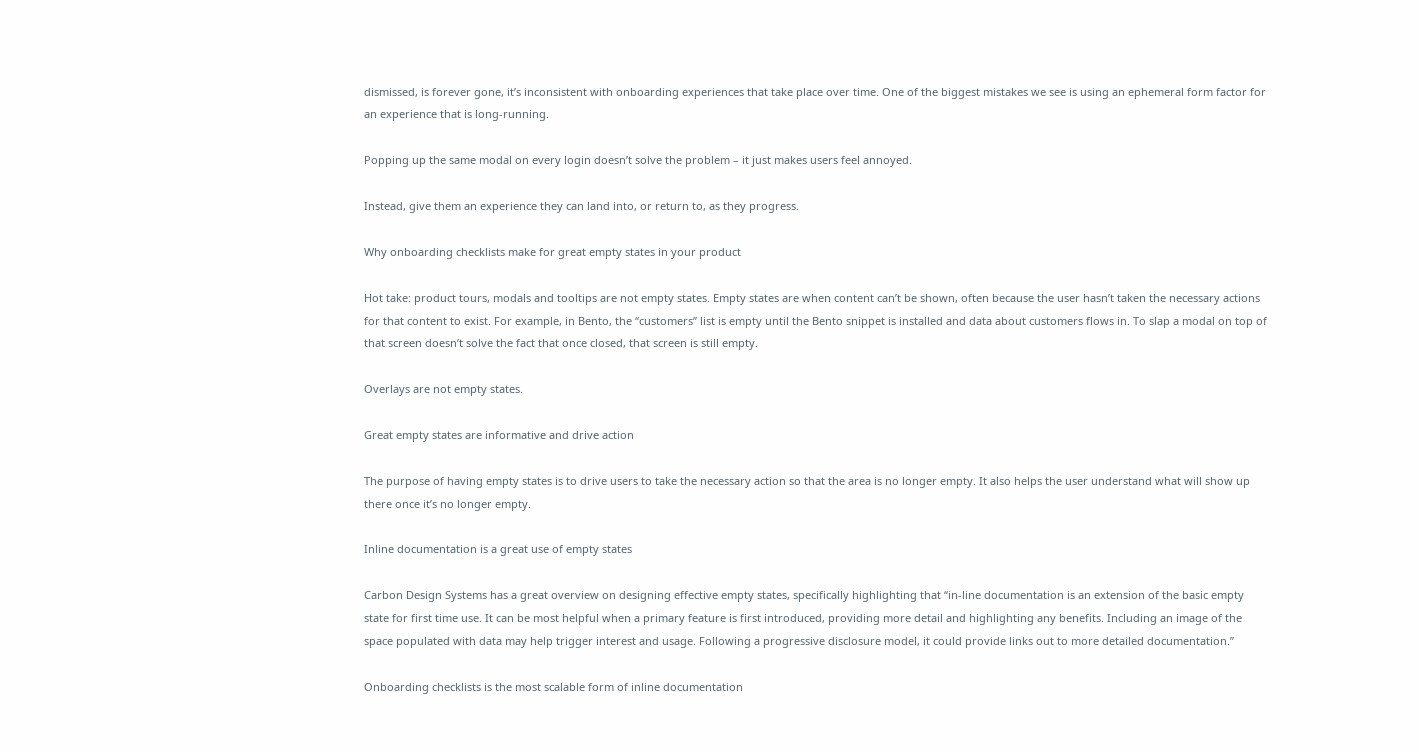dismissed, is forever gone, it’s inconsistent with onboarding experiences that take place over time. One of the biggest mistakes we see is using an ephemeral form factor for an experience that is long-running.

Popping up the same modal on every login doesn’t solve the problem – it just makes users feel annoyed.

Instead, give them an experience they can land into, or return to, as they progress.

Why onboarding checklists make for great empty states in your product

Hot take: product tours, modals and tooltips are not empty states. Empty states are when content can’t be shown, often because the user hasn’t taken the necessary actions for that content to exist. For example, in Bento, the “customers” list is empty until the Bento snippet is installed and data about customers flows in. To slap a modal on top of that screen doesn’t solve the fact that once closed, that screen is still empty.

Overlays are not empty states.

Great empty states are informative and drive action

The purpose of having empty states is to drive users to take the necessary action so that the area is no longer empty. It also helps the user understand what will show up there once it’s no longer empty.

Inline documentation is a great use of empty states

Carbon Design Systems has a great overview on designing effective empty states, specifically highlighting that “in-line documentation is an extension of the basic empty state for first time use. It can be most helpful when a primary feature is first introduced, providing more detail and highlighting any benefits. Including an image of the space populated with data may help trigger interest and usage. Following a progressive disclosure model, it could provide links out to more detailed documentation.”

Onboarding checklists is the most scalable form of inline documentation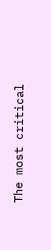The most critical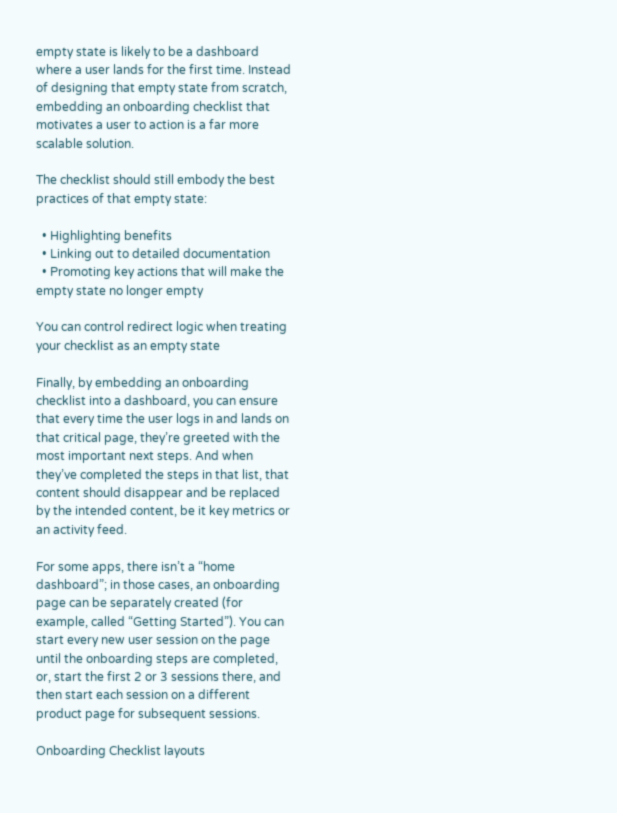empty state is likely to be a dashboard where a user lands for the first time. Instead of designing that empty state from scratch, embedding an onboarding checklist that motivates a user to action is a far more scalable solution.

The checklist should still embody the best practices of that empty state:

  • Highlighting benefits
  • Linking out to detailed documentation
  • Promoting key actions that will make the empty state no longer empty

You can control redirect logic when treating your checklist as an empty state

Finally, by embedding an onboarding checklist into a dashboard, you can ensure that every time the user logs in and lands on that critical page, they’re greeted with the most important next steps. And when they’ve completed the steps in that list, that content should disappear and be replaced by the intended content, be it key metrics or an activity feed.

For some apps, there isn’t a “home dashboard”; in those cases, an onboarding page can be separately created (for example, called “Getting Started”). You can start every new user session on the page until the onboarding steps are completed, or, start the first 2 or 3 sessions there, and then start each session on a different product page for subsequent sessions.

Onboarding Checklist layouts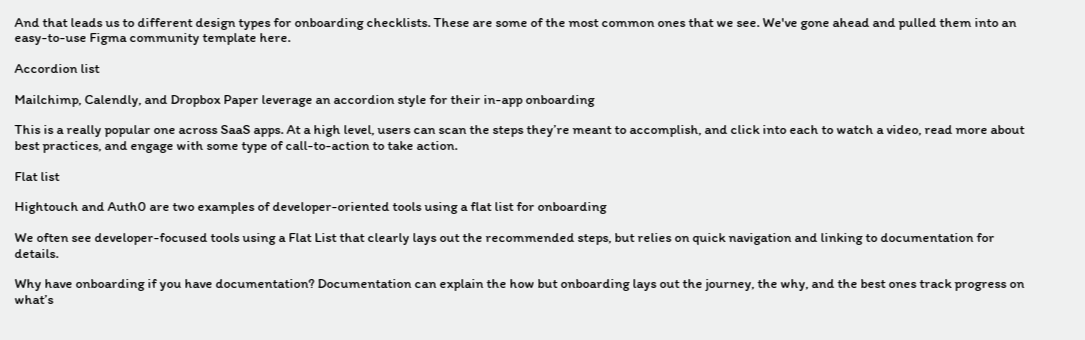And that leads us to different design types for onboarding checklists. These are some of the most common ones that we see. We've gone ahead and pulled them into an easy-to-use Figma community template here.

Accordion list

Mailchimp, Calendly, and Dropbox Paper leverage an accordion style for their in-app onboarding

This is a really popular one across SaaS apps. At a high level, users can scan the steps they’re meant to accomplish, and click into each to watch a video, read more about best practices, and engage with some type of call-to-action to take action.

Flat list

Hightouch and Auth0 are two examples of developer-oriented tools using a flat list for onboarding

We often see developer-focused tools using a Flat List that clearly lays out the recommended steps, but relies on quick navigation and linking to documentation for details.

Why have onboarding if you have documentation? Documentation can explain the how but onboarding lays out the journey, the why, and the best ones track progress on what’s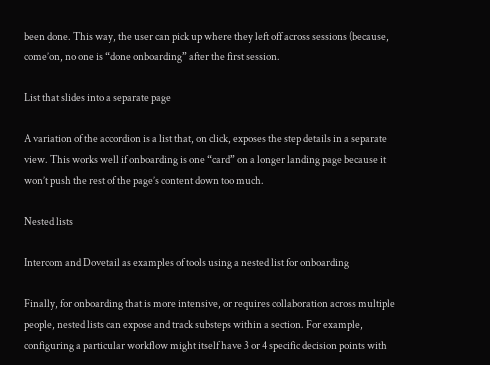been done. This way, the user can pick up where they left off across sessions (because, come’on, no one is “done onboarding” after the first session.

List that slides into a separate page

A variation of the accordion is a list that, on click, exposes the step details in a separate view. This works well if onboarding is one “card” on a longer landing page because it won’t push the rest of the page’s content down too much.

Nested lists

Intercom and Dovetail as examples of tools using a nested list for onboarding

Finally, for onboarding that is more intensive, or requires collaboration across multiple people, nested lists can expose and track substeps within a section. For example, configuring a particular workflow might itself have 3 or 4 specific decision points with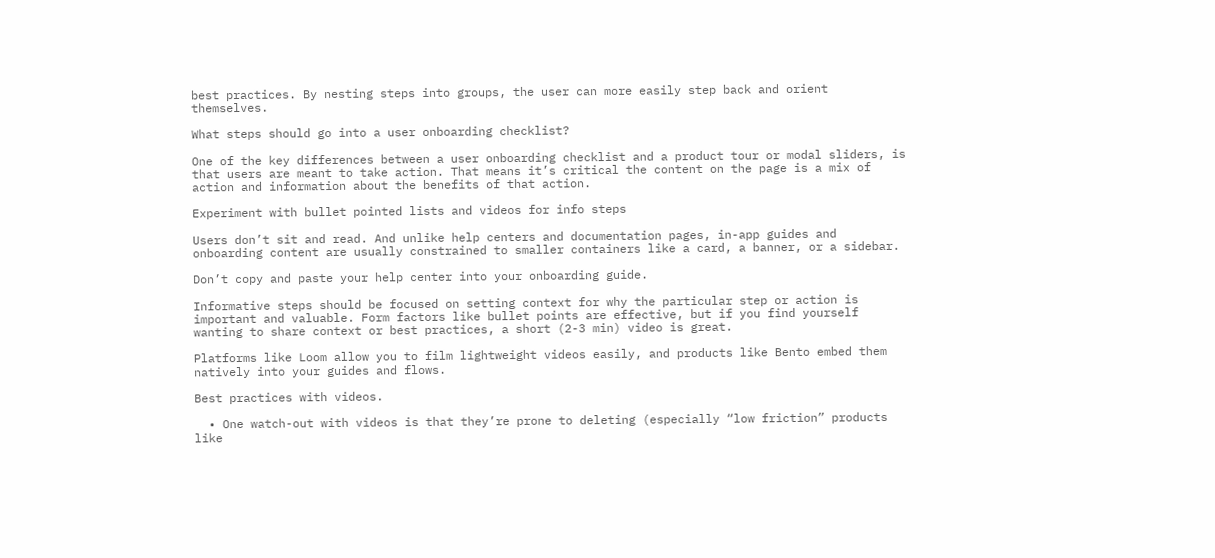best practices. By nesting steps into groups, the user can more easily step back and orient themselves.

What steps should go into a user onboarding checklist?

One of the key differences between a user onboarding checklist and a product tour or modal sliders, is that users are meant to take action. That means it’s critical the content on the page is a mix of action and information about the benefits of that action.

Experiment with bullet pointed lists and videos for info steps

Users don’t sit and read. And unlike help centers and documentation pages, in-app guides and onboarding content are usually constrained to smaller containers like a card, a banner, or a sidebar.

Don’t copy and paste your help center into your onboarding guide.

Informative steps should be focused on setting context for why the particular step or action is important and valuable. Form factors like bullet points are effective, but if you find yourself wanting to share context or best practices, a short (2-3 min) video is great.

Platforms like Loom allow you to film lightweight videos easily, and products like Bento embed them natively into your guides and flows.

Best practices with videos.

  • One watch-out with videos is that they’re prone to deleting (especially “low friction” products like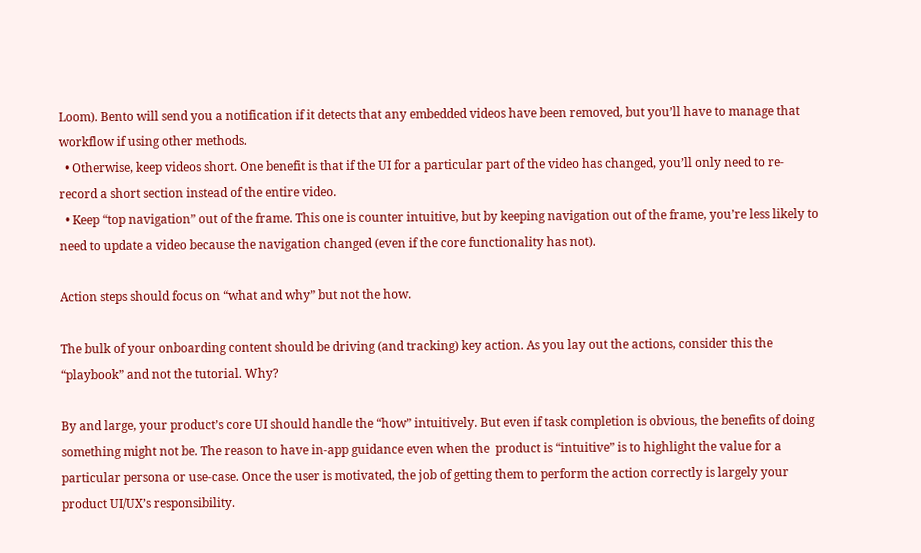Loom). Bento will send you a notification if it detects that any embedded videos have been removed, but you’ll have to manage that workflow if using other methods.
  • Otherwise, keep videos short. One benefit is that if the UI for a particular part of the video has changed, you’ll only need to re-record a short section instead of the entire video.
  • Keep “top navigation” out of the frame. This one is counter intuitive, but by keeping navigation out of the frame, you’re less likely to need to update a video because the navigation changed (even if the core functionality has not).

Action steps should focus on “what and why” but not the how.

The bulk of your onboarding content should be driving (and tracking) key action. As you lay out the actions, consider this the “playbook” and not the tutorial. Why?

By and large, your product’s core UI should handle the “how” intuitively. But even if task completion is obvious, the benefits of doing something might not be. The reason to have in-app guidance even when the  product is “intuitive” is to highlight the value for a particular persona or use-case. Once the user is motivated, the job of getting them to perform the action correctly is largely your product UI/UX’s responsibility.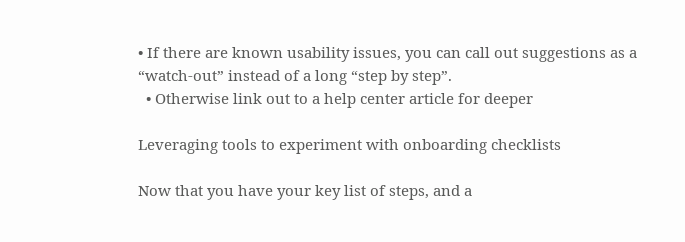• If there are known usability issues, you can call out suggestions as a “watch-out” instead of a long “step by step”.
  • Otherwise link out to a help center article for deeper

Leveraging tools to experiment with onboarding checklists

Now that you have your key list of steps, and a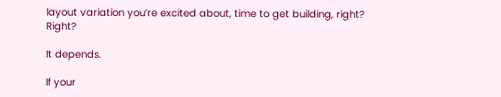layout variation you’re excited about, time to get building, right? Right?

It depends.

If your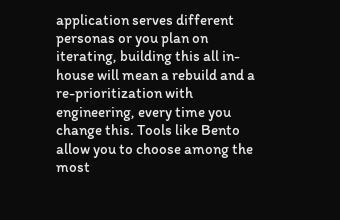application serves different personas or you plan on iterating, building this all in-house will mean a rebuild and a re-prioritization with engineering, every time you change this. Tools like Bento allow you to choose among the most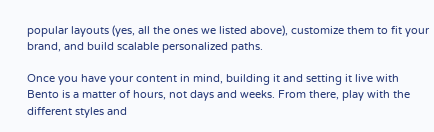popular layouts (yes, all the ones we listed above), customize them to fit your brand, and build scalable personalized paths.

Once you have your content in mind, building it and setting it live with Bento is a matter of hours, not days and weeks. From there, play with the different styles and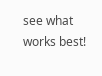see what works best!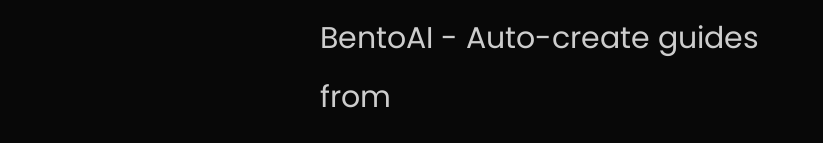BentoAI - Auto-create guides from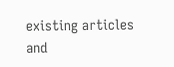existing articles and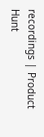recordings | Product Hunt